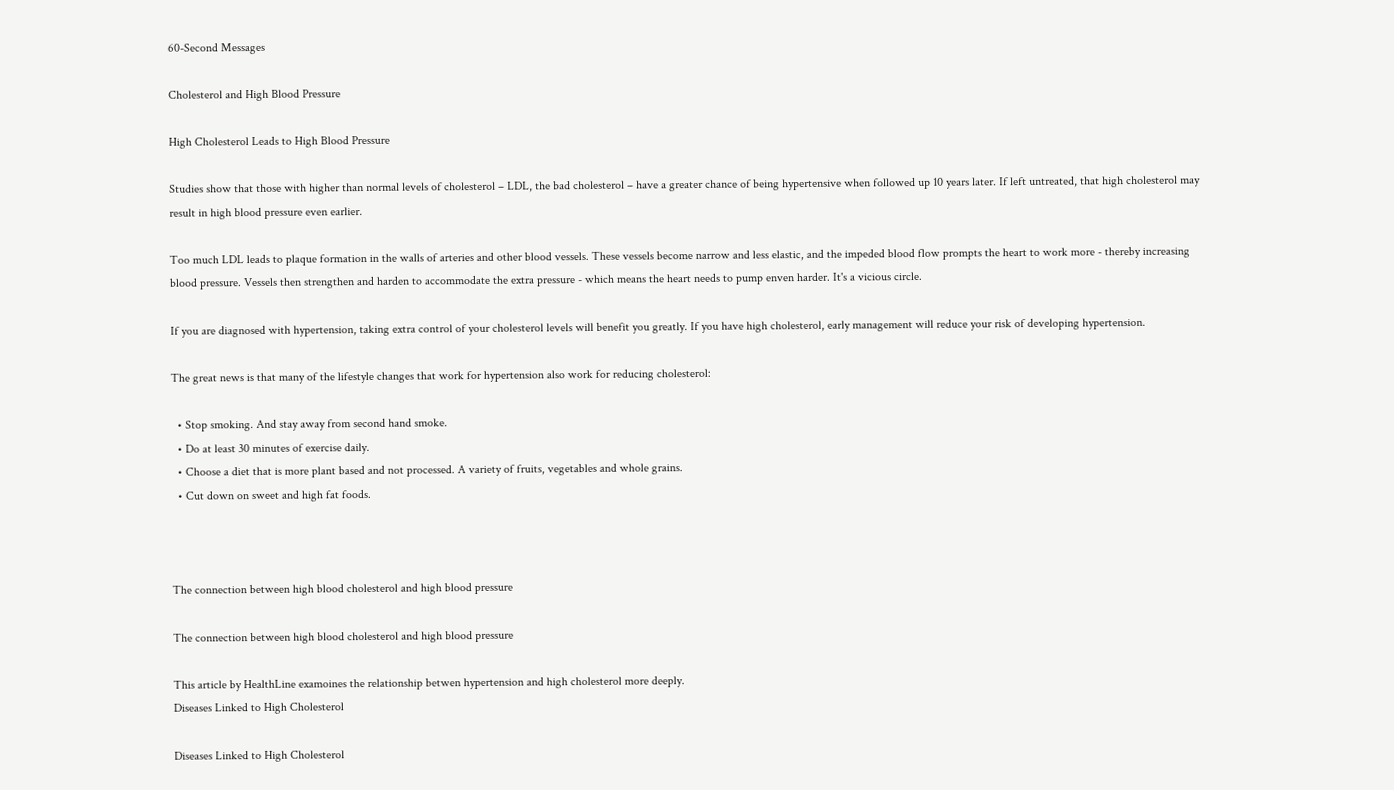60-Second Messages

Cholesterol and High Blood Pressure

High Cholesterol Leads to High Blood Pressure

Studies show that those with higher than normal levels of cholesterol – LDL, the bad cholesterol – have a greater chance of being hypertensive when followed up 10 years later. If left untreated, that high cholesterol may result in high blood pressure even earlier.

Too much LDL leads to plaque formation in the walls of arteries and other blood vessels. These vessels become narrow and less elastic, and the impeded blood flow prompts the heart to work more - thereby increasing blood pressure. Vessels then strengthen and harden to accommodate the extra pressure - which means the heart needs to pump enven harder. It's a vicious circle.

If you are diagnosed with hypertension, taking extra control of your cholesterol levels will benefit you greatly. If you have high cholesterol, early management will reduce your risk of developing hypertension.

The great news is that many of the lifestyle changes that work for hypertension also work for reducing cholesterol:

  • Stop smoking. And stay away from second hand smoke.
  • Do at least 30 minutes of exercise daily.
  • Choose a diet that is more plant based and not processed. A variety of fruits, vegetables and whole grains.
  • Cut down on sweet and high fat foods.



The connection between high blood cholesterol and high blood pressure

The connection between high blood cholesterol and high blood pressure

This article by HealthLine examoines the relationship betwen hypertension and high cholesterol more deeply.
Diseases Linked to High Cholesterol

Diseases Linked to High Cholesterol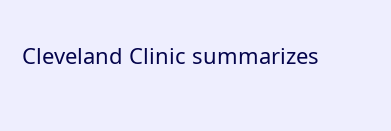Cleveland Clinic summarizes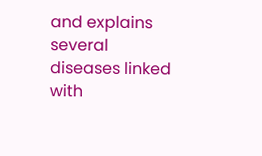and explains several diseases linked with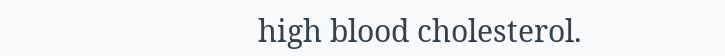high blood cholesterol.